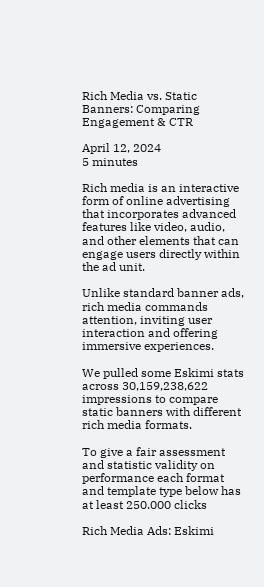Rich Media vs. Static Banners: Comparing Engagement & CTR

April 12, 2024
5 minutes

Rich media is an interactive form of online advertising that incorporates advanced features like video, audio, and other elements that can engage users directly within the ad unit.

Unlike standard banner ads, rich media commands attention, inviting user interaction and offering immersive experiences.

We pulled some Eskimi stats across 30,159,238,622 impressions to compare static banners with different rich media formats.

To give a fair assessment and statistic validity on performance each format and template type below has at least 250.000 clicks

Rich Media Ads: Eskimi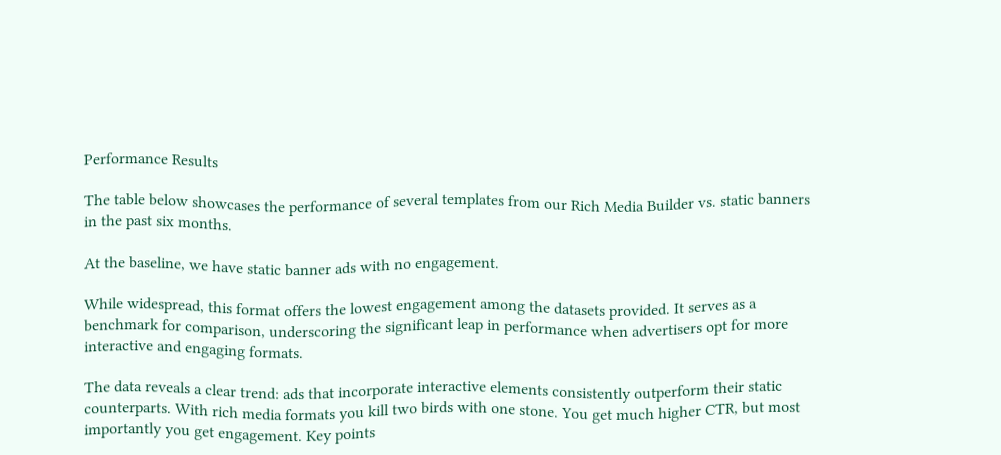Performance Results

The table below showcases the performance of several templates from our Rich Media Builder vs. static banners in the past six months.

At the baseline, we have static banner ads with no engagement.

While widespread, this format offers the lowest engagement among the datasets provided. It serves as a benchmark for comparison, underscoring the significant leap in performance when advertisers opt for more interactive and engaging formats.

The data reveals a clear trend: ads that incorporate interactive elements consistently outperform their static counterparts. With rich media formats you kill two birds with one stone. You get much higher CTR, but most importantly you get engagement. Key points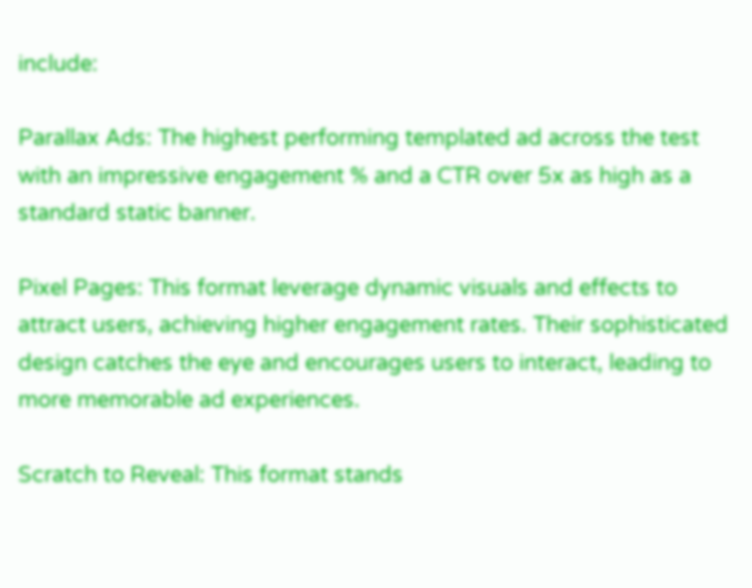include:

Parallax Ads: The highest performing templated ad across the test with an impressive engagement % and a CTR over 5x as high as a standard static banner.

Pixel Pages: This format leverage dynamic visuals and effects to attract users, achieving higher engagement rates. Their sophisticated design catches the eye and encourages users to interact, leading to more memorable ad experiences.

Scratch to Reveal: This format stands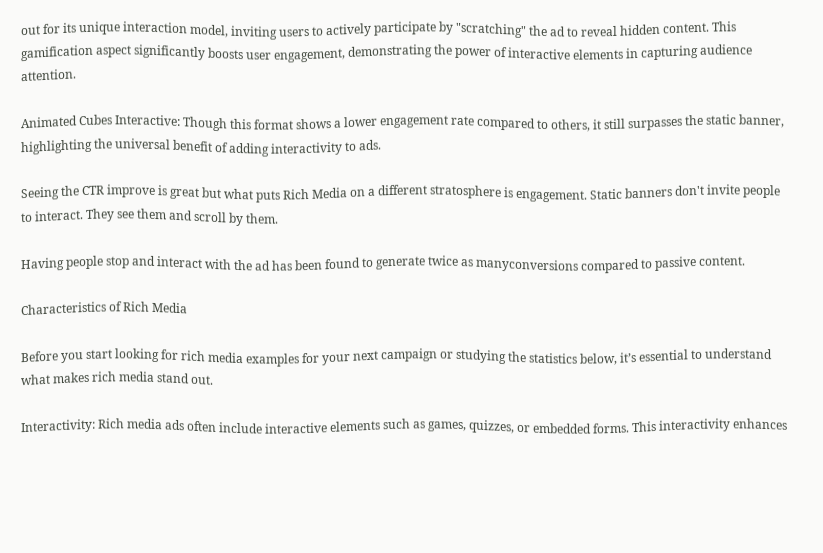out for its unique interaction model, inviting users to actively participate by "scratching" the ad to reveal hidden content. This gamification aspect significantly boosts user engagement, demonstrating the power of interactive elements in capturing audience attention.

Animated Cubes Interactive: Though this format shows a lower engagement rate compared to others, it still surpasses the static banner, highlighting the universal benefit of adding interactivity to ads.

Seeing the CTR improve is great but what puts Rich Media on a different stratosphere is engagement. Static banners don't invite people to interact. They see them and scroll by them.

Having people stop and interact with the ad has been found to generate twice as manyconversions compared to passive content.

Characteristics of Rich Media

Before you start looking for rich media examples for your next campaign or studying the statistics below, it’s essential to understand what makes rich media stand out.

Interactivity: Rich media ads often include interactive elements such as games, quizzes, or embedded forms. This interactivity enhances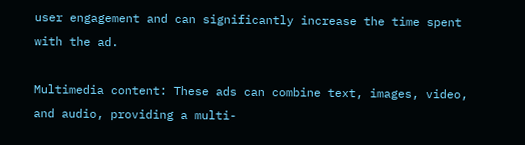user engagement and can significantly increase the time spent with the ad.

Multimedia content: These ads can combine text, images, video, and audio, providing a multi-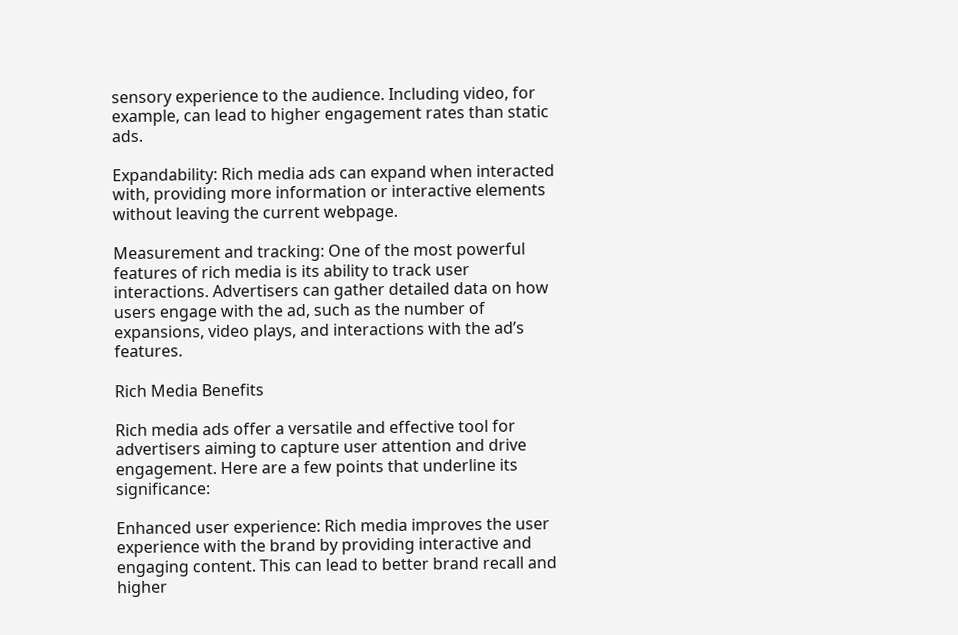sensory experience to the audience. Including video, for example, can lead to higher engagement rates than static ads.

Expandability: Rich media ads can expand when interacted with, providing more information or interactive elements without leaving the current webpage.

Measurement and tracking: One of the most powerful features of rich media is its ability to track user interactions. Advertisers can gather detailed data on how users engage with the ad, such as the number of expansions, video plays, and interactions with the ad’s features.

Rich Media Benefits

Rich media ads offer a versatile and effective tool for advertisers aiming to capture user attention and drive engagement. Here are a few points that underline its significance:

Enhanced user experience: Rich media improves the user experience with the brand by providing interactive and engaging content. This can lead to better brand recall and higher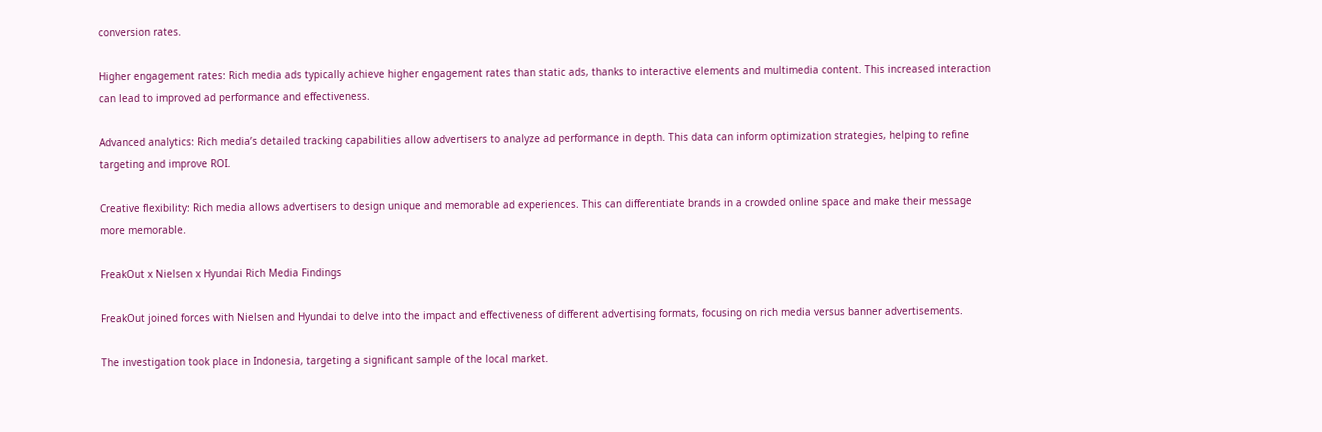conversion rates.

Higher engagement rates: Rich media ads typically achieve higher engagement rates than static ads, thanks to interactive elements and multimedia content. This increased interaction can lead to improved ad performance and effectiveness.

Advanced analytics: Rich media’s detailed tracking capabilities allow advertisers to analyze ad performance in depth. This data can inform optimization strategies, helping to refine targeting and improve ROI.

Creative flexibility: Rich media allows advertisers to design unique and memorable ad experiences. This can differentiate brands in a crowded online space and make their message more memorable.

FreakOut x Nielsen x Hyundai Rich Media Findings

FreakOut joined forces with Nielsen and Hyundai to delve into the impact and effectiveness of different advertising formats, focusing on rich media versus banner advertisements.

The investigation took place in Indonesia, targeting a significant sample of the local market.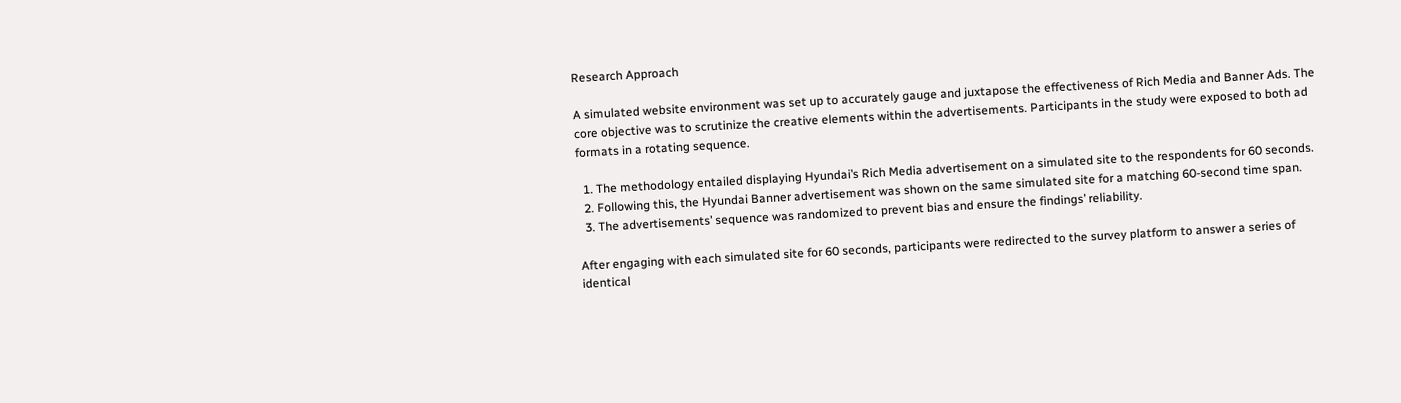Research Approach

A simulated website environment was set up to accurately gauge and juxtapose the effectiveness of Rich Media and Banner Ads. The core objective was to scrutinize the creative elements within the advertisements. Participants in the study were exposed to both ad formats in a rotating sequence.

  1. The methodology entailed displaying Hyundai’s Rich Media advertisement on a simulated site to the respondents for 60 seconds.
  2. Following this, the Hyundai Banner advertisement was shown on the same simulated site for a matching 60-second time span.
  3. The advertisements’ sequence was randomized to prevent bias and ensure the findings’ reliability.

After engaging with each simulated site for 60 seconds, participants were redirected to the survey platform to answer a series of identical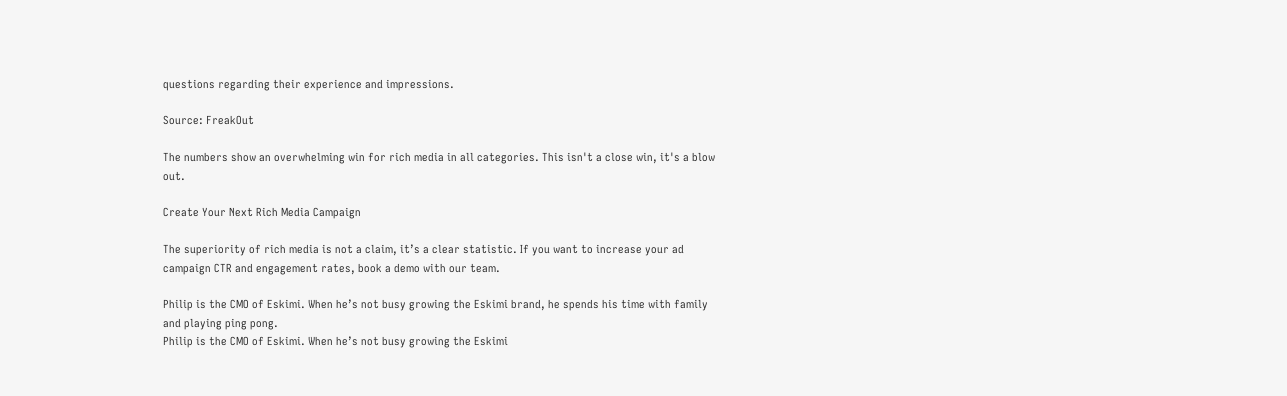questions regarding their experience and impressions.

Source: FreakOut

The numbers show an overwhelming win for rich media in all categories. This isn't a close win, it's a blow out.

Create Your Next Rich Media Campaign

The superiority of rich media is not a claim, it’s a clear statistic. If you want to increase your ad campaign CTR and engagement rates, book a demo with our team.

Philip is the CMO of Eskimi. When he’s not busy growing the Eskimi brand, he spends his time with family and playing ping pong.
Philip is the CMO of Eskimi. When he’s not busy growing the Eskimi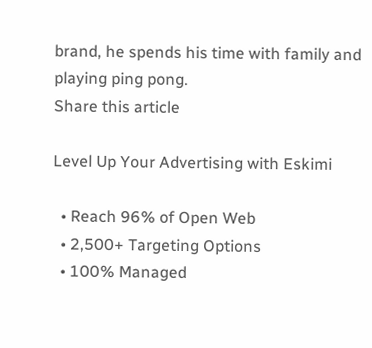brand, he spends his time with family and playing ping pong.
Share this article

Level Up Your Advertising with Eskimi

  • Reach 96% of Open Web
  • 2,500+ Targeting Options
  • 100% Managed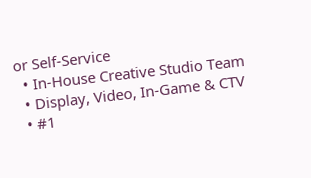or Self-Service
  • In-House Creative Studio Team
  • Display, Video, In-Game & CTV
  • #1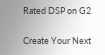Rated DSP on G2

Create Your Next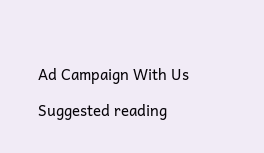Ad Campaign With Us

Suggested reading